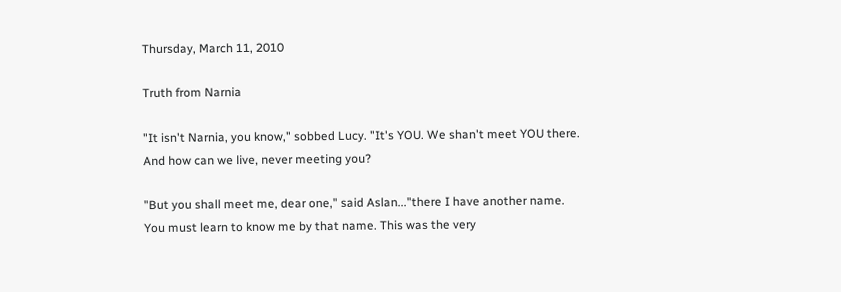Thursday, March 11, 2010

Truth from Narnia

"It isn't Narnia, you know," sobbed Lucy. "It's YOU. We shan't meet YOU there. And how can we live, never meeting you?

"But you shall meet me, dear one," said Aslan..."there I have another name. You must learn to know me by that name. This was the very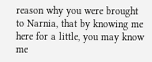reason why you were brought to Narnia, that by knowing me here for a little, you may know me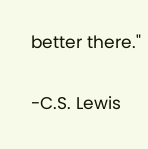better there."

-C.S. Lewis